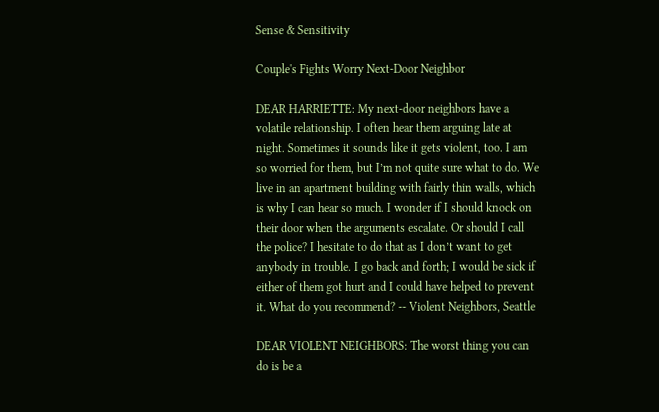Sense & Sensitivity

Couple's Fights Worry Next-Door Neighbor

DEAR HARRIETTE: My next-door neighbors have a volatile relationship. I often hear them arguing late at night. Sometimes it sounds like it gets violent, too. I am so worried for them, but I’m not quite sure what to do. We live in an apartment building with fairly thin walls, which is why I can hear so much. I wonder if I should knock on their door when the arguments escalate. Or should I call the police? I hesitate to do that as I don’t want to get anybody in trouble. I go back and forth; I would be sick if either of them got hurt and I could have helped to prevent it. What do you recommend? -- Violent Neighbors, Seattle

DEAR VIOLENT NEIGHBORS: The worst thing you can do is be a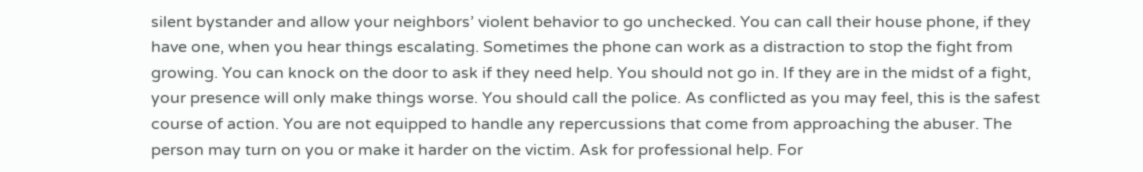silent bystander and allow your neighbors’ violent behavior to go unchecked. You can call their house phone, if they have one, when you hear things escalating. Sometimes the phone can work as a distraction to stop the fight from growing. You can knock on the door to ask if they need help. You should not go in. If they are in the midst of a fight, your presence will only make things worse. You should call the police. As conflicted as you may feel, this is the safest course of action. You are not equipped to handle any repercussions that come from approaching the abuser. The person may turn on you or make it harder on the victim. Ask for professional help. For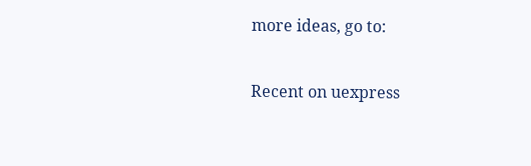more ideas, go to:

Recent on uexpress